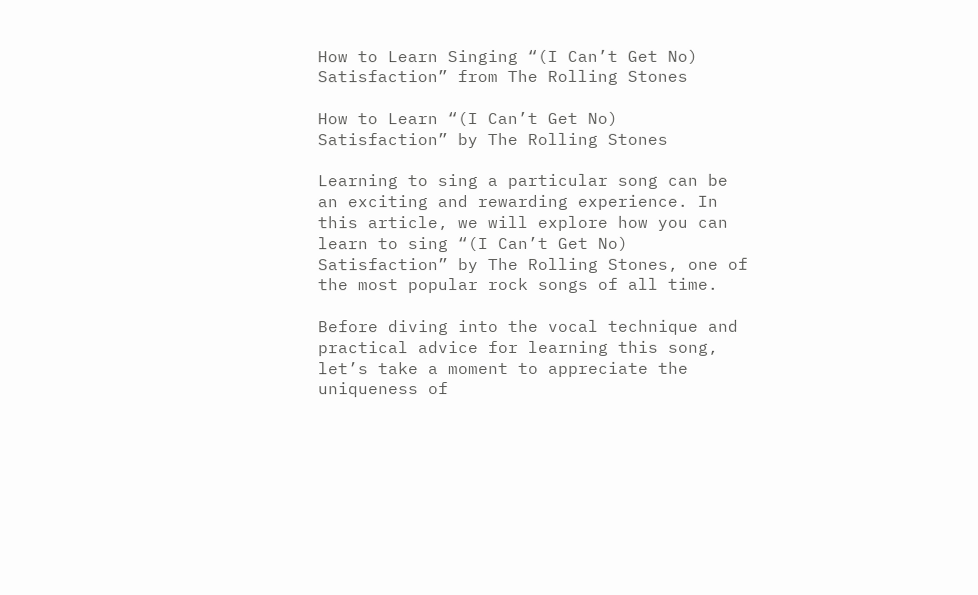How to Learn Singing “(I Can’t Get No) Satisfaction” from The Rolling Stones

How to Learn “(I Can’t Get No) Satisfaction” by The Rolling Stones

Learning to sing a particular song can be an exciting and rewarding experience. In this article, we will explore how you can learn to sing “(I Can’t Get No) Satisfaction” by The Rolling Stones, one of the most popular rock songs of all time.

Before diving into the vocal technique and practical advice for learning this song, let’s take a moment to appreciate the uniqueness of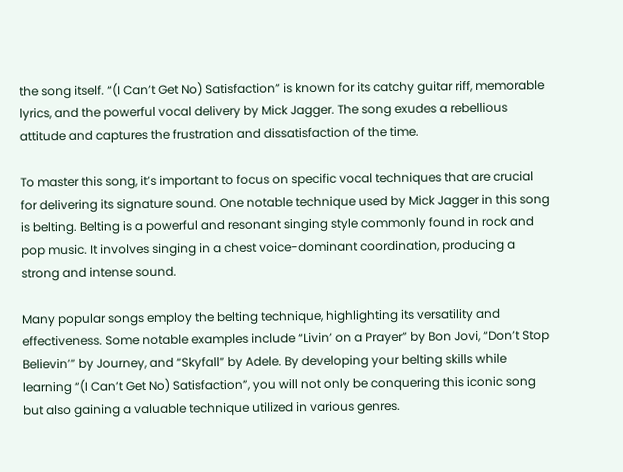the song itself. “(I Can’t Get No) Satisfaction” is known for its catchy guitar riff, memorable lyrics, and the powerful vocal delivery by Mick Jagger. The song exudes a rebellious attitude and captures the frustration and dissatisfaction of the time.

To master this song, it’s important to focus on specific vocal techniques that are crucial for delivering its signature sound. One notable technique used by Mick Jagger in this song is belting. Belting is a powerful and resonant singing style commonly found in rock and pop music. It involves singing in a chest voice-dominant coordination, producing a strong and intense sound.

Many popular songs employ the belting technique, highlighting its versatility and effectiveness. Some notable examples include “Livin’ on a Prayer” by Bon Jovi, “Don’t Stop Believin’” by Journey, and “Skyfall” by Adele. By developing your belting skills while learning “(I Can’t Get No) Satisfaction”, you will not only be conquering this iconic song but also gaining a valuable technique utilized in various genres.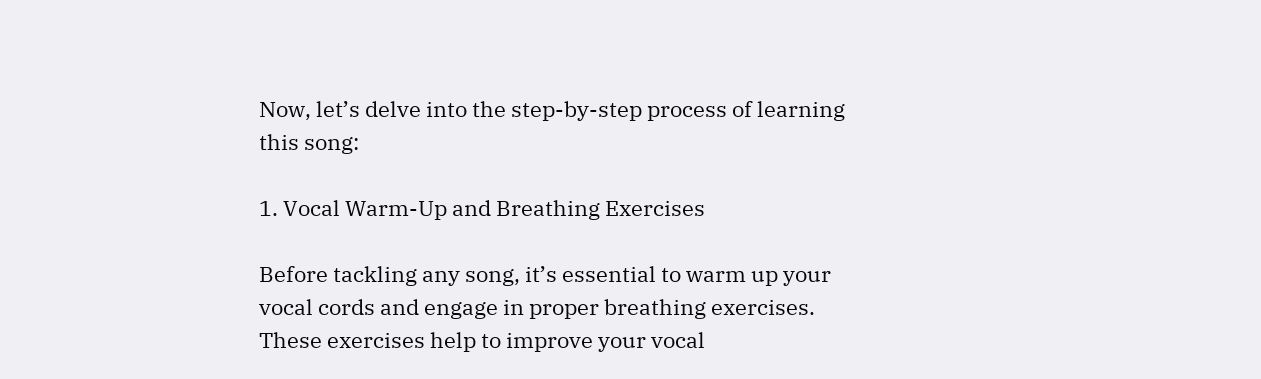Now, let’s delve into the step-by-step process of learning this song:

1. Vocal Warm-Up and Breathing Exercises

Before tackling any song, it’s essential to warm up your vocal cords and engage in proper breathing exercises. These exercises help to improve your vocal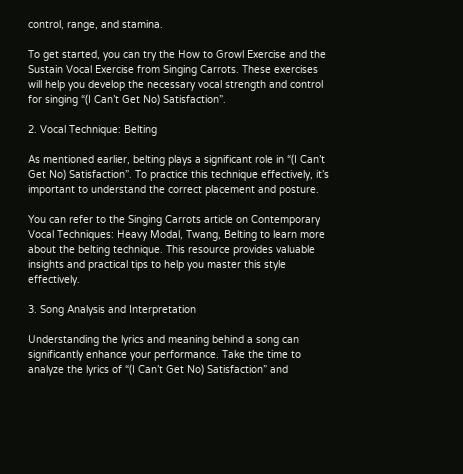control, range, and stamina.

To get started, you can try the How to Growl Exercise and the Sustain Vocal Exercise from Singing Carrots. These exercises will help you develop the necessary vocal strength and control for singing “(I Can’t Get No) Satisfaction”.

2. Vocal Technique: Belting

As mentioned earlier, belting plays a significant role in “(I Can’t Get No) Satisfaction”. To practice this technique effectively, it’s important to understand the correct placement and posture.

You can refer to the Singing Carrots article on Contemporary Vocal Techniques: Heavy Modal, Twang, Belting to learn more about the belting technique. This resource provides valuable insights and practical tips to help you master this style effectively.

3. Song Analysis and Interpretation

Understanding the lyrics and meaning behind a song can significantly enhance your performance. Take the time to analyze the lyrics of “(I Can’t Get No) Satisfaction” and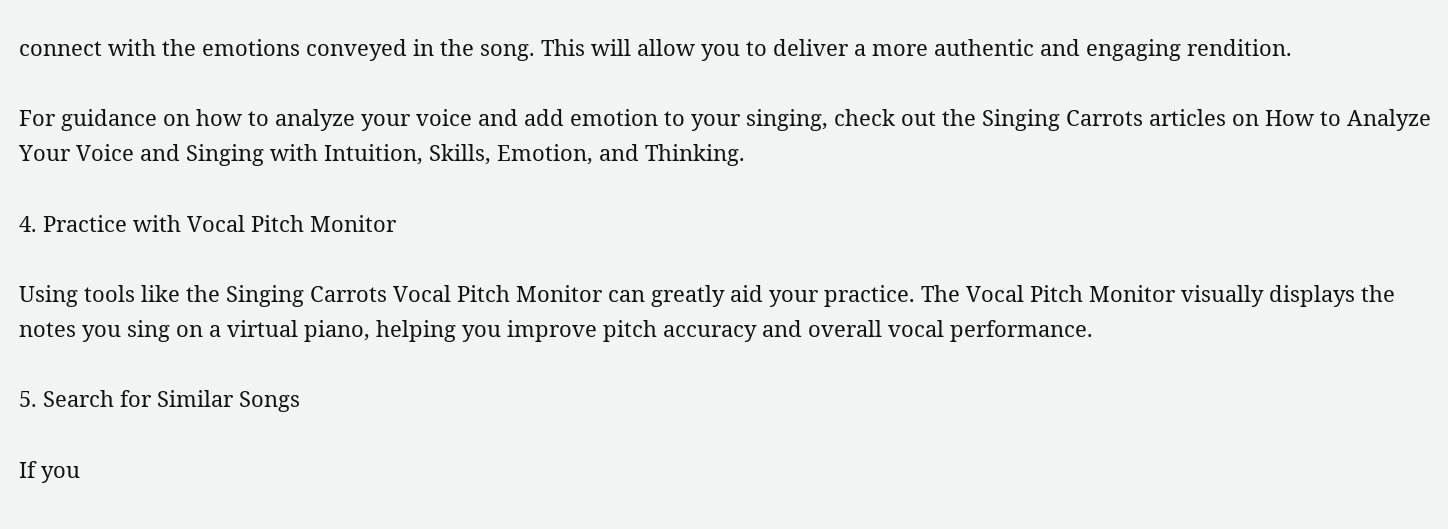connect with the emotions conveyed in the song. This will allow you to deliver a more authentic and engaging rendition.

For guidance on how to analyze your voice and add emotion to your singing, check out the Singing Carrots articles on How to Analyze Your Voice and Singing with Intuition, Skills, Emotion, and Thinking.

4. Practice with Vocal Pitch Monitor

Using tools like the Singing Carrots Vocal Pitch Monitor can greatly aid your practice. The Vocal Pitch Monitor visually displays the notes you sing on a virtual piano, helping you improve pitch accuracy and overall vocal performance.

5. Search for Similar Songs

If you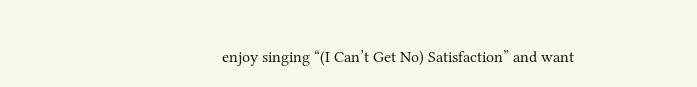enjoy singing “(I Can’t Get No) Satisfaction” and want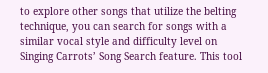to explore other songs that utilize the belting technique, you can search for songs with a similar vocal style and difficulty level on Singing Carrots’ Song Search feature. This tool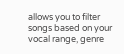allows you to filter songs based on your vocal range, genre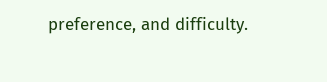preference, and difficulty.